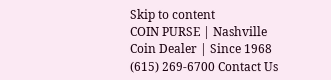Skip to content
COIN PURSE | Nashville Coin Dealer | Since 1968 (615) 269-6700 Contact Us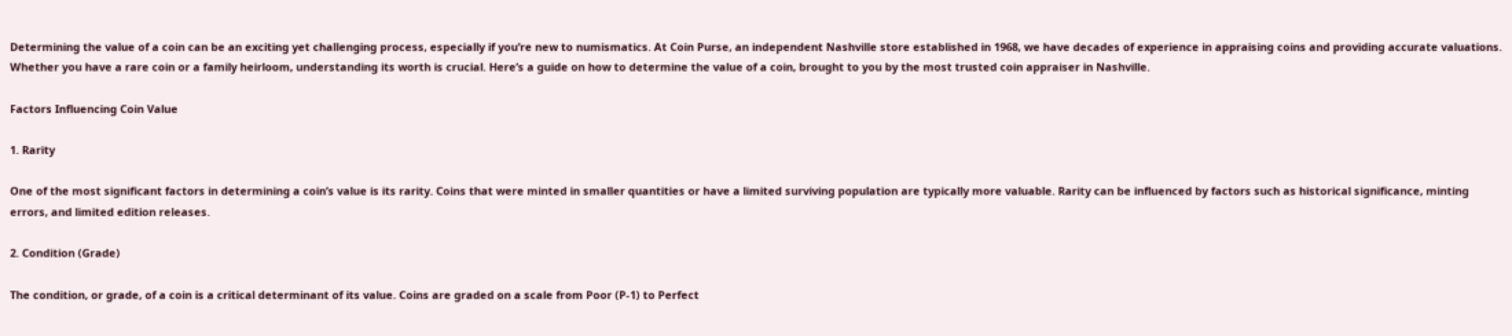Determining the value of a coin can be an exciting yet challenging process, especially if you’re new to numismatics. At Coin Purse, an independent Nashville store established in 1968, we have decades of experience in appraising coins and providing accurate valuations. Whether you have a rare coin or a family heirloom, understanding its worth is crucial. Here’s a guide on how to determine the value of a coin, brought to you by the most trusted coin appraiser in Nashville.

Factors Influencing Coin Value

1. Rarity

One of the most significant factors in determining a coin’s value is its rarity. Coins that were minted in smaller quantities or have a limited surviving population are typically more valuable. Rarity can be influenced by factors such as historical significance, minting errors, and limited edition releases.

2. Condition (Grade)

The condition, or grade, of a coin is a critical determinant of its value. Coins are graded on a scale from Poor (P-1) to Perfect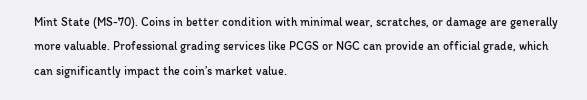Mint State (MS-70). Coins in better condition with minimal wear, scratches, or damage are generally more valuable. Professional grading services like PCGS or NGC can provide an official grade, which can significantly impact the coin’s market value.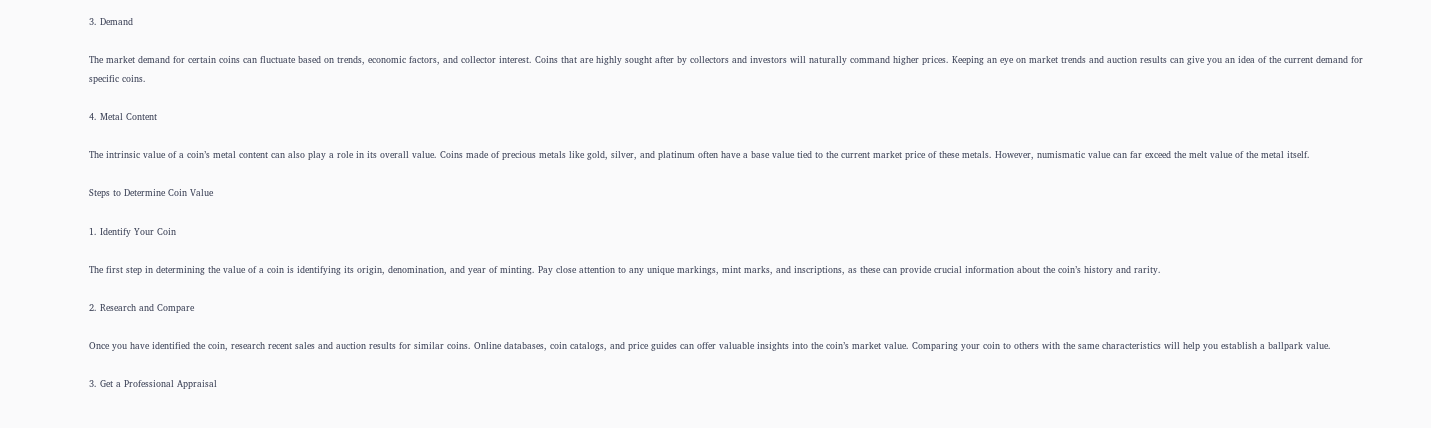3. Demand

The market demand for certain coins can fluctuate based on trends, economic factors, and collector interest. Coins that are highly sought after by collectors and investors will naturally command higher prices. Keeping an eye on market trends and auction results can give you an idea of the current demand for specific coins.

4. Metal Content

The intrinsic value of a coin’s metal content can also play a role in its overall value. Coins made of precious metals like gold, silver, and platinum often have a base value tied to the current market price of these metals. However, numismatic value can far exceed the melt value of the metal itself.

Steps to Determine Coin Value

1. Identify Your Coin

The first step in determining the value of a coin is identifying its origin, denomination, and year of minting. Pay close attention to any unique markings, mint marks, and inscriptions, as these can provide crucial information about the coin’s history and rarity.

2. Research and Compare

Once you have identified the coin, research recent sales and auction results for similar coins. Online databases, coin catalogs, and price guides can offer valuable insights into the coin’s market value. Comparing your coin to others with the same characteristics will help you establish a ballpark value.

3. Get a Professional Appraisal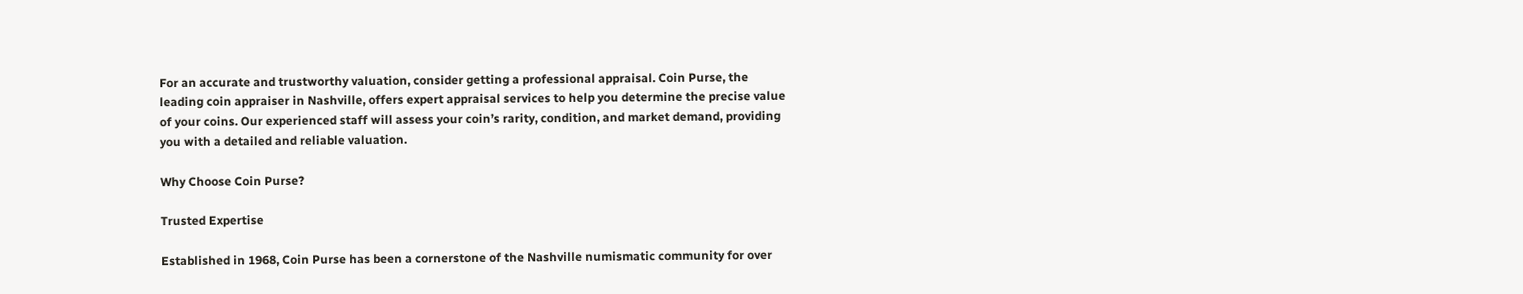For an accurate and trustworthy valuation, consider getting a professional appraisal. Coin Purse, the leading coin appraiser in Nashville, offers expert appraisal services to help you determine the precise value of your coins. Our experienced staff will assess your coin’s rarity, condition, and market demand, providing you with a detailed and reliable valuation.

Why Choose Coin Purse?

Trusted Expertise

Established in 1968, Coin Purse has been a cornerstone of the Nashville numismatic community for over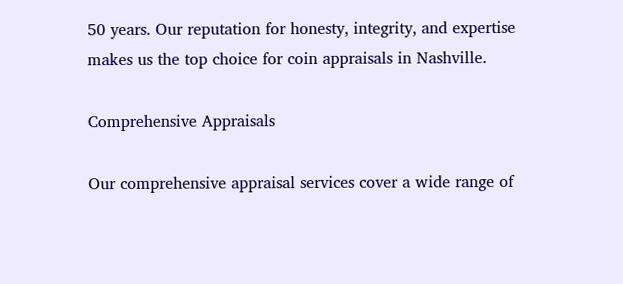50 years. Our reputation for honesty, integrity, and expertise makes us the top choice for coin appraisals in Nashville.

Comprehensive Appraisals

Our comprehensive appraisal services cover a wide range of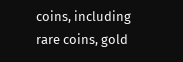coins, including rare coins, gold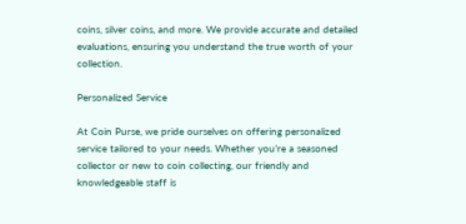coins, silver coins, and more. We provide accurate and detailed evaluations, ensuring you understand the true worth of your collection.

Personalized Service

At Coin Purse, we pride ourselves on offering personalized service tailored to your needs. Whether you’re a seasoned collector or new to coin collecting, our friendly and knowledgeable staff is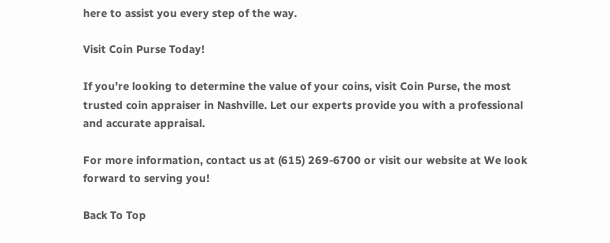here to assist you every step of the way.

Visit Coin Purse Today!

If you’re looking to determine the value of your coins, visit Coin Purse, the most trusted coin appraiser in Nashville. Let our experts provide you with a professional and accurate appraisal.

For more information, contact us at (615) 269-6700 or visit our website at We look forward to serving you!

Back To Top